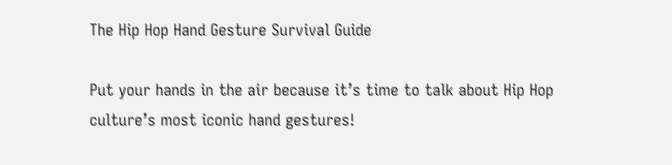The Hip Hop Hand Gesture Survival Guide

Put your hands in the air because it’s time to talk about Hip Hop culture’s most iconic hand gestures!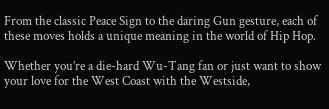From the classic Peace Sign to the daring Gun gesture, each of these moves holds a unique meaning in the world of Hip Hop.

Whether you’re a die-hard Wu-Tang fan or just want to show your love for the West Coast with the Westside,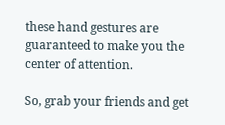these hand gestures are guaranteed to make you the center of attention.

So, grab your friends and get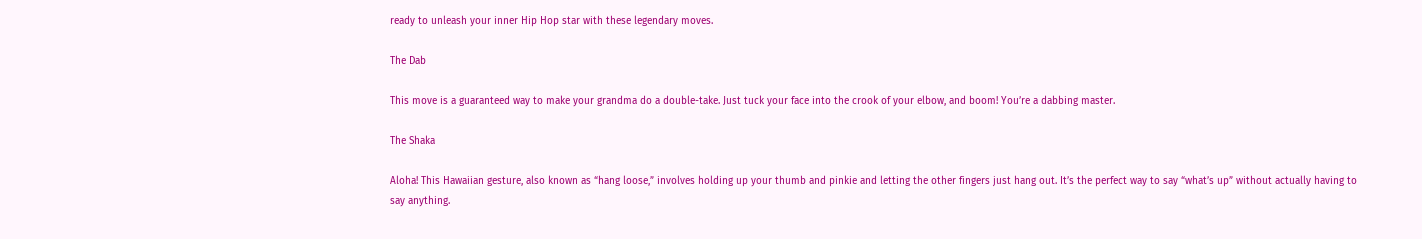ready to unleash your inner Hip Hop star with these legendary moves.

The Dab

This move is a guaranteed way to make your grandma do a double-take. Just tuck your face into the crook of your elbow, and boom! You’re a dabbing master.

The Shaka

Aloha! This Hawaiian gesture, also known as “hang loose,” involves holding up your thumb and pinkie and letting the other fingers just hang out. It’s the perfect way to say “what’s up” without actually having to say anything.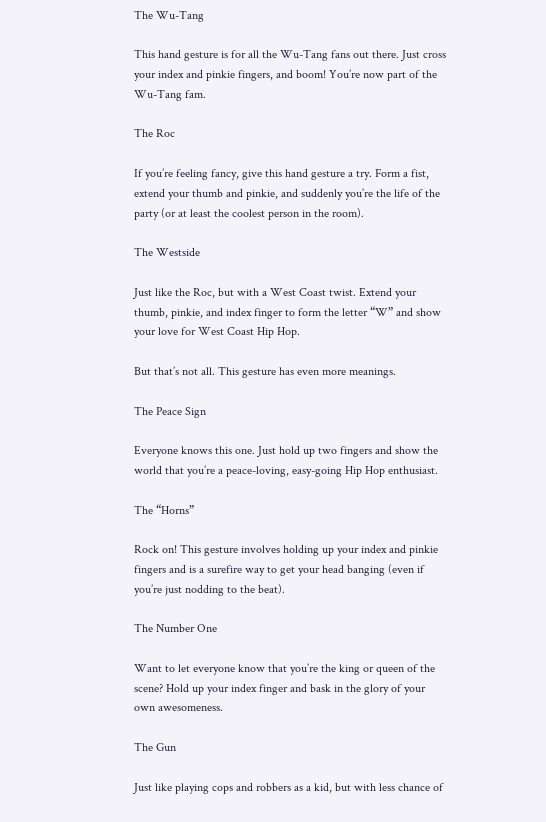The Wu-Tang

This hand gesture is for all the Wu-Tang fans out there. Just cross your index and pinkie fingers, and boom! You’re now part of the Wu-Tang fam.

The Roc

If you’re feeling fancy, give this hand gesture a try. Form a fist, extend your thumb and pinkie, and suddenly you’re the life of the party (or at least the coolest person in the room).

The Westside

Just like the Roc, but with a West Coast twist. Extend your thumb, pinkie, and index finger to form the letter “W” and show your love for West Coast Hip Hop.

But that’s not all. This gesture has even more meanings.

The Peace Sign

Everyone knows this one. Just hold up two fingers and show the world that you’re a peace-loving, easy-going Hip Hop enthusiast.

The “Horns”

Rock on! This gesture involves holding up your index and pinkie fingers and is a surefire way to get your head banging (even if you’re just nodding to the beat).

The Number One

Want to let everyone know that you’re the king or queen of the scene? Hold up your index finger and bask in the glory of your own awesomeness.

The Gun

Just like playing cops and robbers as a kid, but with less chance of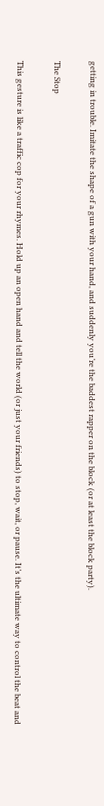getting in trouble. Imitate the shape of a gun with your hand, and suddenly you’re the baddest rapper on the block (or at least the block party).

The Stop

This gesture is like a traffic cop for your rhymes. Hold up an open hand and tell the world (or just your friends) to stop, wait, or pause. It’s the ultimate way to control the beat and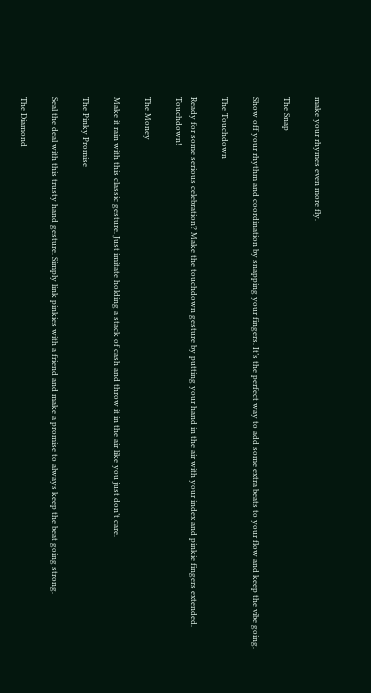make your rhymes even more fly.

The Snap

Show off your rhythm and coordination by snapping your fingers. It’s the perfect way to add some extra beats to your flow and keep the vibe going.

The Touchdown

Ready for some serious celebration? Make the touchdown gesture by putting your hand in the air with your index and pinkie fingers extended. Touchdown!

The Money

Make it rain with this classic gesture. Just imitate holding a stack of cash and throw it in the air like you just don’t care.

The Pinky Promise

Seal the deal with this trusty hand gesture. Simply link pinkies with a friend and make a promise to always keep the beat going strong.

The Diamond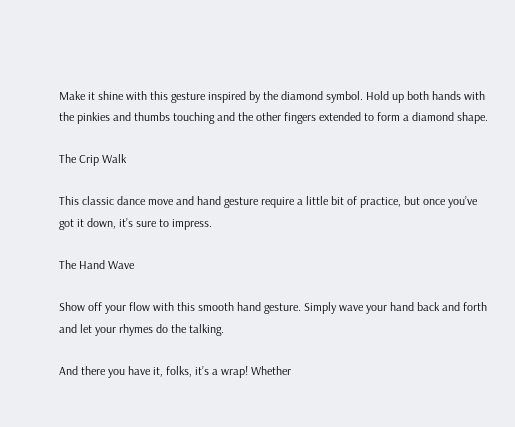Make it shine with this gesture inspired by the diamond symbol. Hold up both hands with the pinkies and thumbs touching and the other fingers extended to form a diamond shape.

The Crip Walk

This classic dance move and hand gesture require a little bit of practice, but once you’ve got it down, it’s sure to impress.

The Hand Wave

Show off your flow with this smooth hand gesture. Simply wave your hand back and forth and let your rhymes do the talking.

And there you have it, folks, it’s a wrap! Whether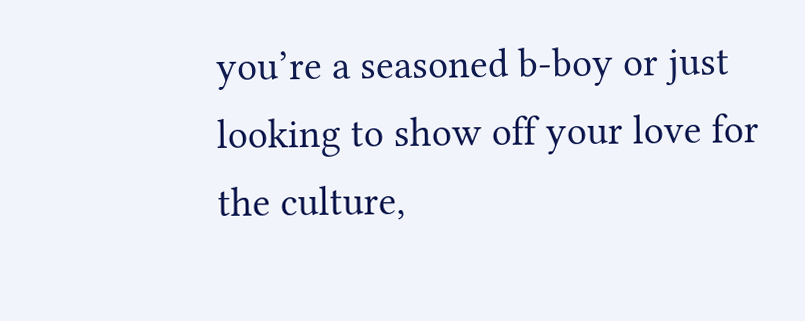you’re a seasoned b-boy or just looking to show off your love for the culture,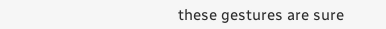these gestures are sure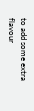to add some extra flavour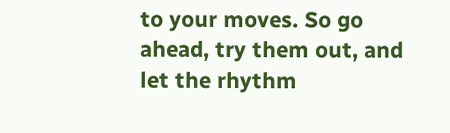to your moves. So go ahead, try them out, and let the rhythm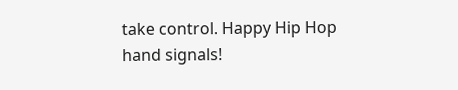take control. Happy Hip Hop hand signals!